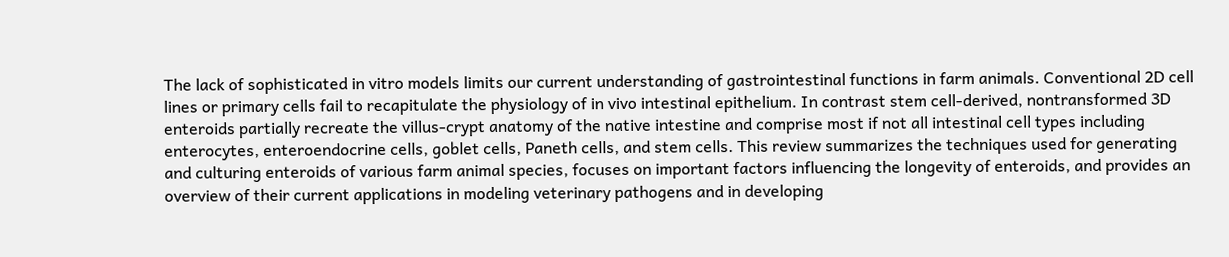The lack of sophisticated in vitro models limits our current understanding of gastrointestinal functions in farm animals. Conventional 2D cell lines or primary cells fail to recapitulate the physiology of in vivo intestinal epithelium. In contrast stem cell-derived, nontransformed 3D enteroids partially recreate the villus-crypt anatomy of the native intestine and comprise most if not all intestinal cell types including enterocytes, enteroendocrine cells, goblet cells, Paneth cells, and stem cells. This review summarizes the techniques used for generating and culturing enteroids of various farm animal species, focuses on important factors influencing the longevity of enteroids, and provides an overview of their current applications in modeling veterinary pathogens and in developing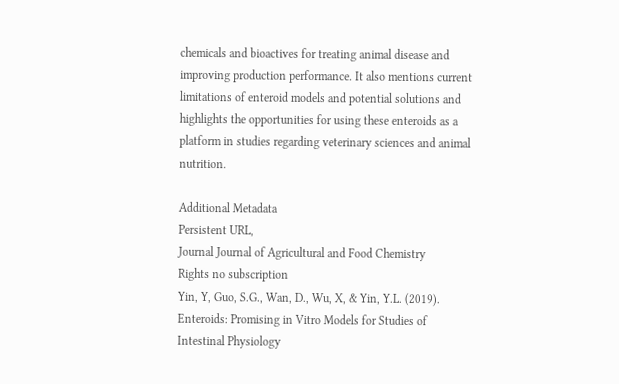chemicals and bioactives for treating animal disease and improving production performance. It also mentions current limitations of enteroid models and potential solutions and highlights the opportunities for using these enteroids as a platform in studies regarding veterinary sciences and animal nutrition.

Additional Metadata
Persistent URL,
Journal Journal of Agricultural and Food Chemistry
Rights no subscription
Yin, Y, Guo, S.G., Wan, D., Wu, X, & Yin, Y.L. (2019). Enteroids: Promising in Vitro Models for Studies of Intestinal Physiology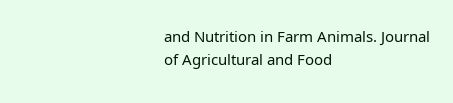and Nutrition in Farm Animals. Journal of Agricultural and Food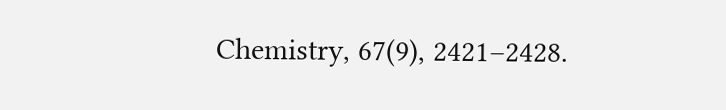Chemistry, 67(9), 2421–2428.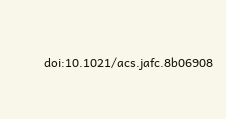doi:10.1021/acs.jafc.8b06908